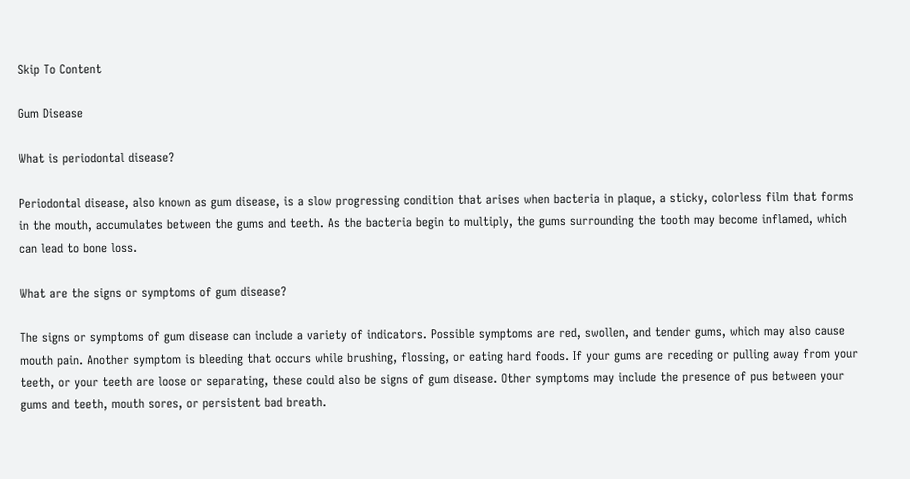Skip To Content

Gum Disease

What is periodontal disease?

Periodontal disease, also known as gum disease, is a slow progressing condition that arises when bacteria in plaque, a sticky, colorless film that forms in the mouth, accumulates between the gums and teeth. As the bacteria begin to multiply, the gums surrounding the tooth may become inflamed, which can lead to bone loss.

What are the signs or symptoms of gum disease?

The signs or symptoms of gum disease can include a variety of indicators. Possible symptoms are red, swollen, and tender gums, which may also cause mouth pain. Another symptom is bleeding that occurs while brushing, flossing, or eating hard foods. If your gums are receding or pulling away from your teeth, or your teeth are loose or separating, these could also be signs of gum disease. Other symptoms may include the presence of pus between your gums and teeth, mouth sores, or persistent bad breath.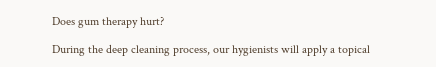Does gum therapy hurt?

During the deep cleaning process, our hygienists will apply a topical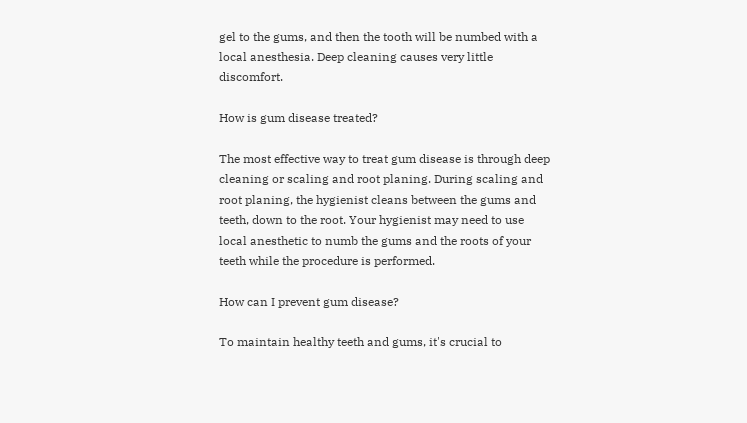gel to the gums, and then the tooth will be numbed with a local anesthesia. Deep cleaning causes very little discomfort.

How is gum disease treated?

The most effective way to treat gum disease is through deep cleaning or scaling and root planing. During scaling and root planing, the hygienist cleans between the gums and teeth, down to the root. Your hygienist may need to use local anesthetic to numb the gums and the roots of your teeth while the procedure is performed.

How can I prevent gum disease?

To maintain healthy teeth and gums, it's crucial to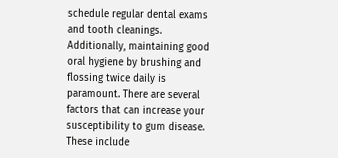schedule regular dental exams and tooth cleanings. Additionally, maintaining good oral hygiene by brushing and flossing twice daily is paramount. There are several factors that can increase your susceptibility to gum disease. These include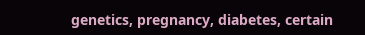genetics, pregnancy, diabetes, certain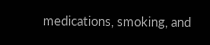medications, smoking, and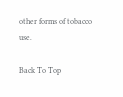other forms of tobacco use.

Back To Top